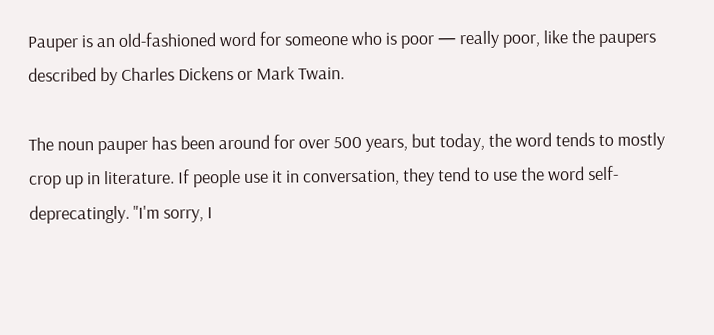Pauper is an old-fashioned word for someone who is poor — really poor, like the paupers described by Charles Dickens or Mark Twain.

The noun pauper has been around for over 500 years, but today, the word tends to mostly crop up in literature. If people use it in conversation, they tend to use the word self-deprecatingly. "I'm sorry, I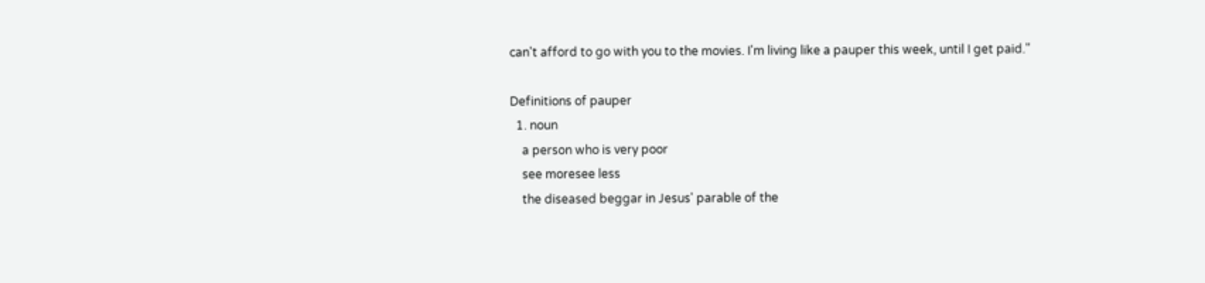can't afford to go with you to the movies. I'm living like a pauper this week, until I get paid."

Definitions of pauper
  1. noun
    a person who is very poor
    see moresee less
    the diseased beggar in Jesus' parable of the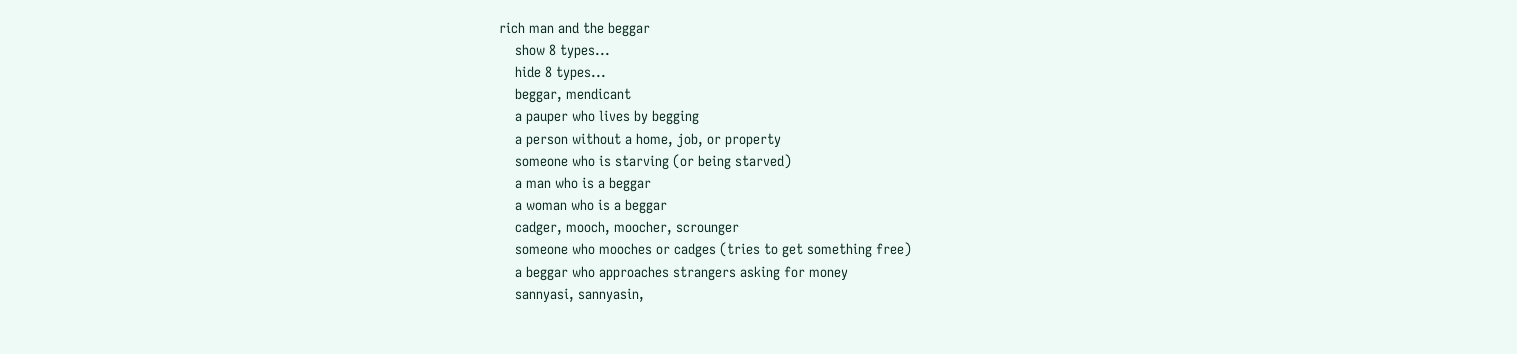rich man and the beggar
    show 8 types...
    hide 8 types...
    beggar, mendicant
    a pauper who lives by begging
    a person without a home, job, or property
    someone who is starving (or being starved)
    a man who is a beggar
    a woman who is a beggar
    cadger, mooch, moocher, scrounger
    someone who mooches or cadges (tries to get something free)
    a beggar who approaches strangers asking for money
    sannyasi, sannyasin,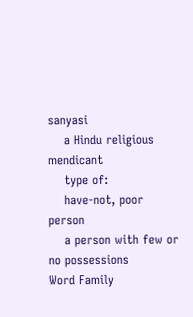sanyasi
    a Hindu religious mendicant
    type of:
    have-not, poor person
    a person with few or no possessions
Word Family